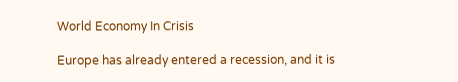World Economy In Crisis

Europe has already entered a recession, and it is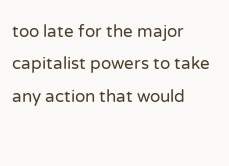too late for the major capitalist powers to take any action that would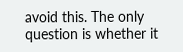avoid this. The only question is whether it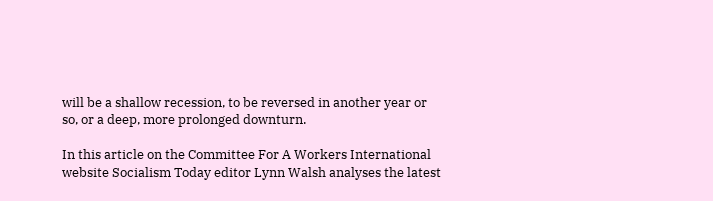will be a shallow recession, to be reversed in another year or so, or a deep, more prolonged downturn.

In this article on the Committee For A Workers International website Socialism Today editor Lynn Walsh analyses the latest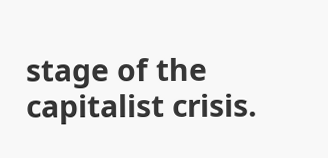stage of the capitalist crisis.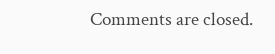Comments are closed.